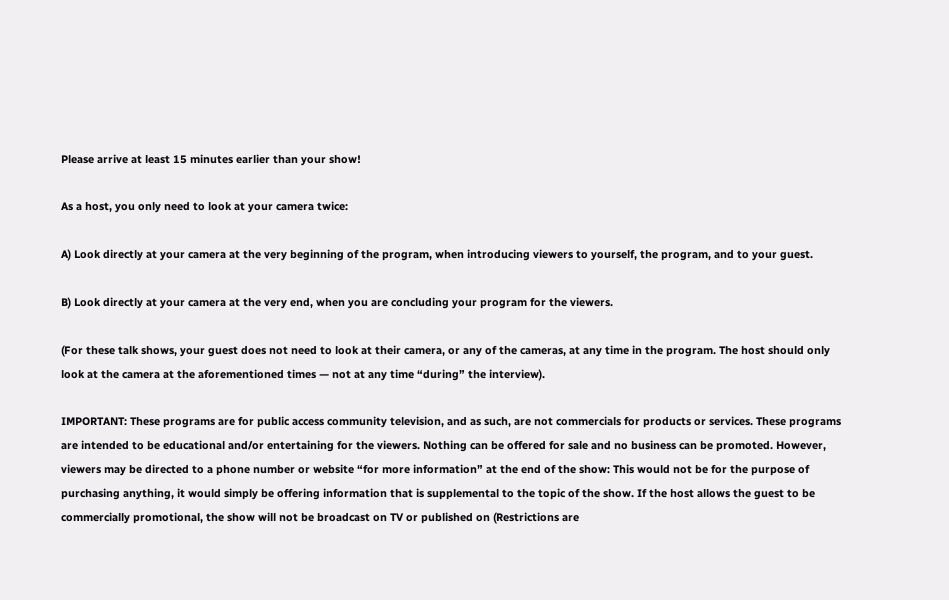Please arrive at least 15 minutes earlier than your show!

As a host, you only need to look at your camera twice:

A) Look directly at your camera at the very beginning of the program, when introducing viewers to yourself, the program, and to your guest.

B) Look directly at your camera at the very end, when you are concluding your program for the viewers.

(For these talk shows, your guest does not need to look at their camera, or any of the cameras, at any time in the program. The host should only look at the camera at the aforementioned times — not at any time “during” the interview).

IMPORTANT: These programs are for public access community television, and as such, are not commercials for products or services. These programs are intended to be educational and/or entertaining for the viewers. Nothing can be offered for sale and no business can be promoted. However, viewers may be directed to a phone number or website “for more information” at the end of the show: This would not be for the purpose of purchasing anything, it would simply be offering information that is supplemental to the topic of the show. If the host allows the guest to be commercially promotional, the show will not be broadcast on TV or published on (Restrictions are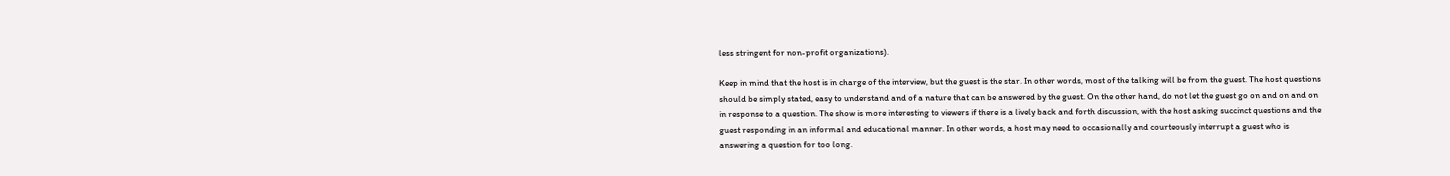less stringent for non-profit organizations).

Keep in mind that the host is in charge of the interview, but the guest is the star. In other words, most of the talking will be from the guest. The host questions should be simply stated, easy to understand and of a nature that can be answered by the guest. On the other hand, do not let the guest go on and on and on in response to a question. The show is more interesting to viewers if there is a lively back and forth discussion, with the host asking succinct questions and the guest responding in an informal and educational manner. In other words, a host may need to occasionally and courteously interrupt a guest who is answering a question for too long.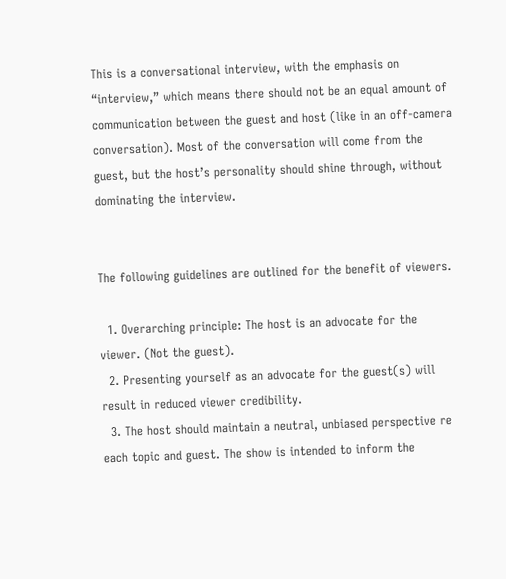This is a conversational interview, with the emphasis on “interview,” which means there should not be an equal amount of communication between the guest and host (like in an off-camera conversation). Most of the conversation will come from the guest, but the host’s personality should shine through, without dominating the interview.


The following guidelines are outlined for the benefit of viewers.

  1. Overarching principle: The host is an advocate for the viewer. (Not the guest).
  2. Presenting yourself as an advocate for the guest(s) will result in reduced viewer credibility.
  3. The host should maintain a neutral, unbiased perspective re each topic and guest. The show is intended to inform the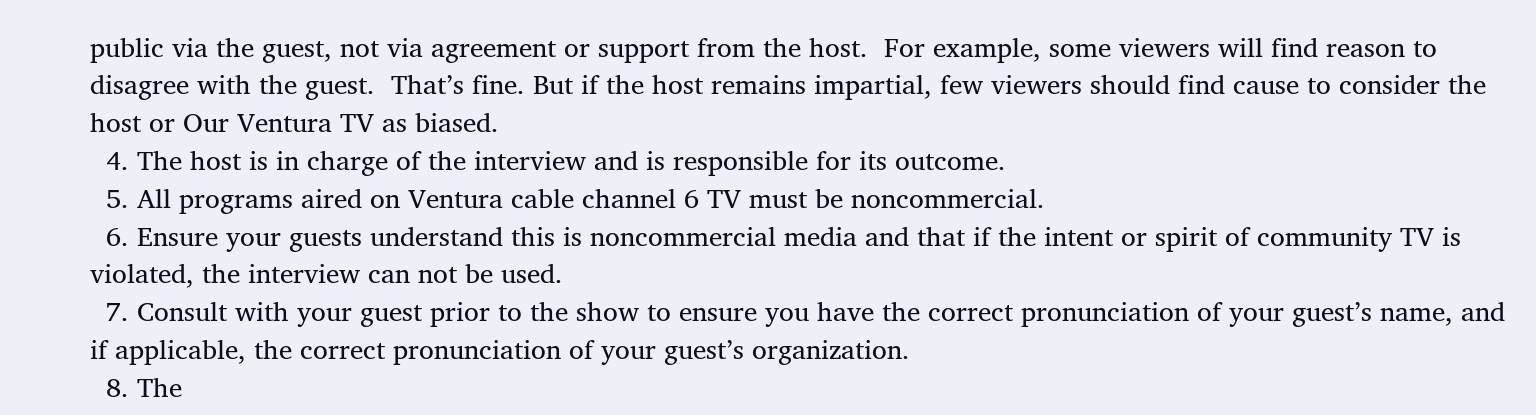public via the guest, not via agreement or support from the host.  For example, some viewers will find reason to disagree with the guest.  That’s fine. But if the host remains impartial, few viewers should find cause to consider the host or Our Ventura TV as biased.
  4. The host is in charge of the interview and is responsible for its outcome.
  5. All programs aired on Ventura cable channel 6 TV must be noncommercial.
  6. Ensure your guests understand this is noncommercial media and that if the intent or spirit of community TV is violated, the interview can not be used.
  7. Consult with your guest prior to the show to ensure you have the correct pronunciation of your guest’s name, and if applicable, the correct pronunciation of your guest’s organization.
  8. The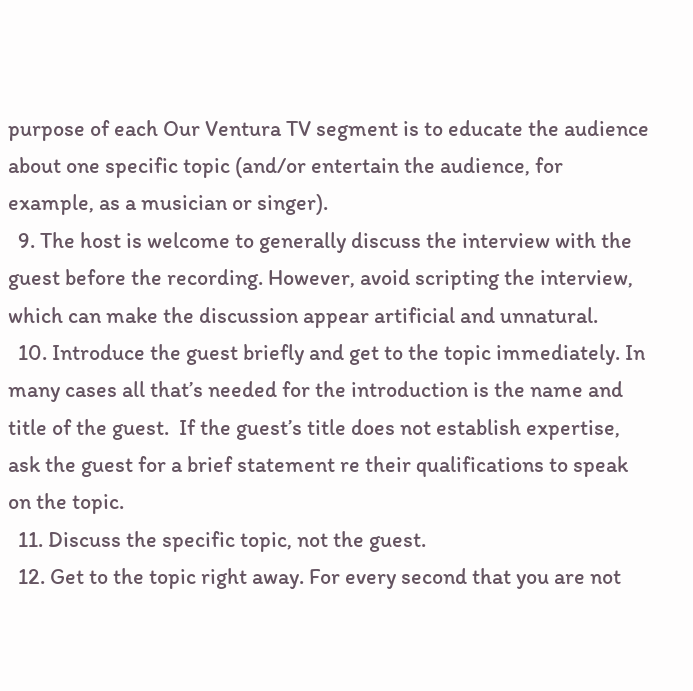purpose of each Our Ventura TV segment is to educate the audience about one specific topic (and/or entertain the audience, for example, as a musician or singer).
  9. The host is welcome to generally discuss the interview with the guest before the recording. However, avoid scripting the interview, which can make the discussion appear artificial and unnatural.
  10. Introduce the guest briefly and get to the topic immediately. In many cases all that’s needed for the introduction is the name and title of the guest.  If the guest’s title does not establish expertise, ask the guest for a brief statement re their qualifications to speak on the topic.
  11. Discuss the specific topic, not the guest.
  12. Get to the topic right away. For every second that you are not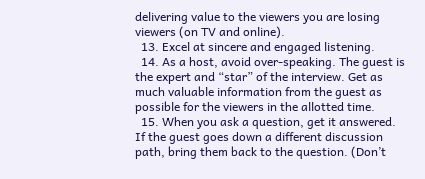delivering value to the viewers you are losing viewers (on TV and online).
  13. Excel at sincere and engaged listening.
  14. As a host, avoid over-speaking. The guest is the expert and “star” of the interview. Get as much valuable information from the guest as possible for the viewers in the allotted time.
  15. When you ask a question, get it answered. If the guest goes down a different discussion path, bring them back to the question. (Don’t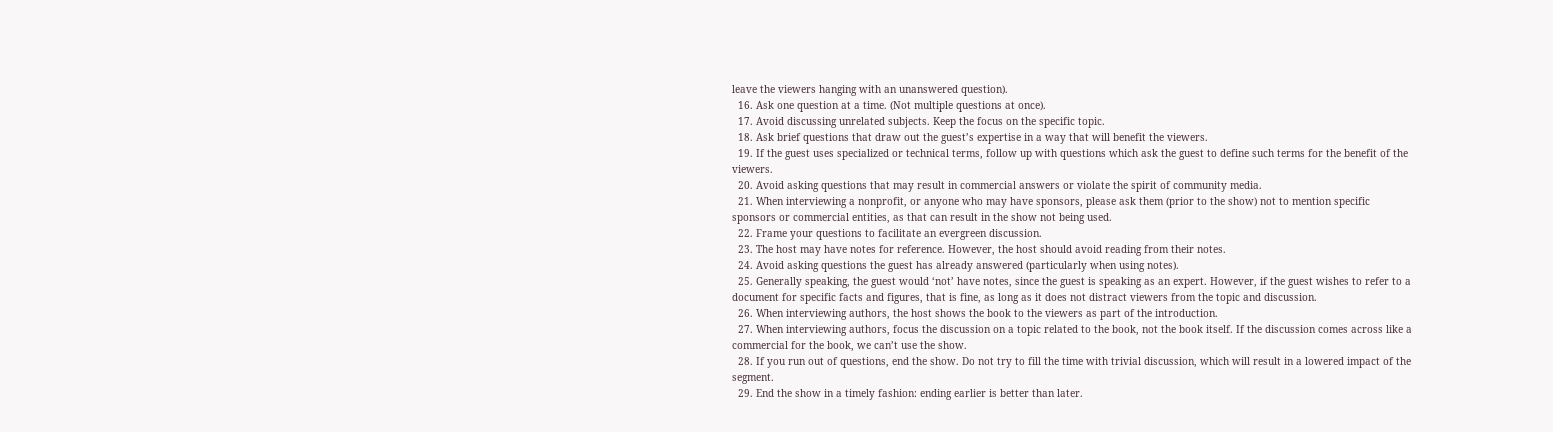leave the viewers hanging with an unanswered question).
  16. Ask one question at a time. (Not multiple questions at once).
  17. Avoid discussing unrelated subjects. Keep the focus on the specific topic.
  18. Ask brief questions that draw out the guest’s expertise in a way that will benefit the viewers.
  19. If the guest uses specialized or technical terms, follow up with questions which ask the guest to define such terms for the benefit of the viewers.
  20. Avoid asking questions that may result in commercial answers or violate the spirit of community media.
  21. When interviewing a nonprofit, or anyone who may have sponsors, please ask them (prior to the show) not to mention specific sponsors or commercial entities, as that can result in the show not being used.
  22. Frame your questions to facilitate an evergreen discussion.
  23. The host may have notes for reference. However, the host should avoid reading from their notes.
  24. Avoid asking questions the guest has already answered (particularly when using notes).
  25. Generally speaking, the guest would ‘not’ have notes, since the guest is speaking as an expert. However, if the guest wishes to refer to a document for specific facts and figures, that is fine, as long as it does not distract viewers from the topic and discussion.
  26. When interviewing authors, the host shows the book to the viewers as part of the introduction.
  27. When interviewing authors, focus the discussion on a topic related to the book, not the book itself. If the discussion comes across like a commercial for the book, we can’t use the show.
  28. If you run out of questions, end the show. Do not try to fill the time with trivial discussion, which will result in a lowered impact of the segment.
  29. End the show in a timely fashion: ending earlier is better than later.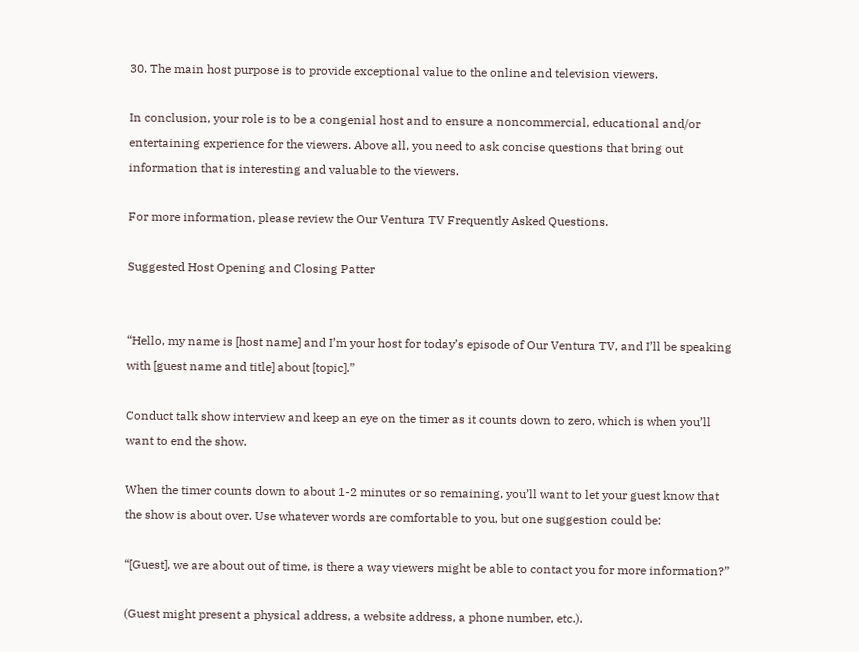30. The main host purpose is to provide exceptional value to the online and television viewers.

In conclusion, your role is to be a congenial host and to ensure a noncommercial, educational and/or entertaining experience for the viewers. Above all, you need to ask concise questions that bring out information that is interesting and valuable to the viewers.

For more information, please review the Our Ventura TV Frequently Asked Questions.

Suggested Host Opening and Closing Patter


“Hello, my name is [host name] and I’m your host for today’s episode of Our Ventura TV, and I’ll be speaking with [guest name and title] about [topic].”

Conduct talk show interview and keep an eye on the timer as it counts down to zero, which is when you’ll want to end the show.

When the timer counts down to about 1-2 minutes or so remaining, you’ll want to let your guest know that the show is about over. Use whatever words are comfortable to you, but one suggestion could be:

“[Guest], we are about out of time, is there a way viewers might be able to contact you for more information?”

(Guest might present a physical address, a website address, a phone number, etc.).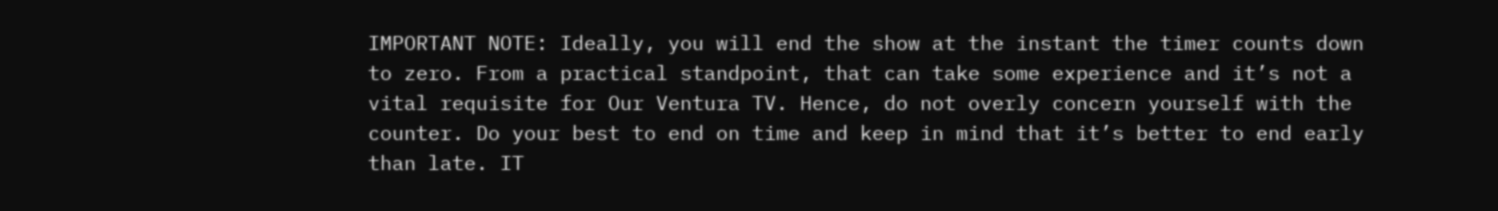IMPORTANT NOTE: Ideally, you will end the show at the instant the timer counts down to zero. From a practical standpoint, that can take some experience and it’s not a vital requisite for Our Ventura TV. Hence, do not overly concern yourself with the counter. Do your best to end on time and keep in mind that it’s better to end early than late. IT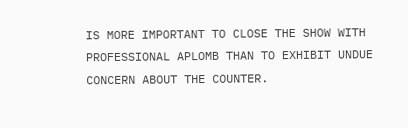IS MORE IMPORTANT TO CLOSE THE SHOW WITH PROFESSIONAL APLOMB THAN TO EXHIBIT UNDUE CONCERN ABOUT THE COUNTER.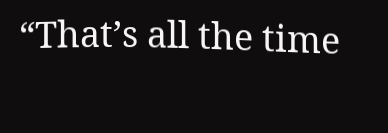“That’s all the time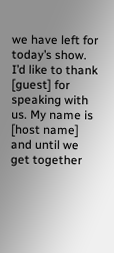we have left for today’s show. I’d like to thank [guest] for speaking with us. My name is [host name] and until we get together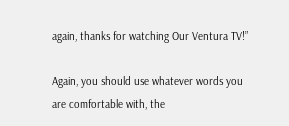again, thanks for watching Our Ventura TV!”

Again, you should use whatever words you are comfortable with, the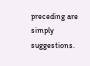preceding are simply suggestions.